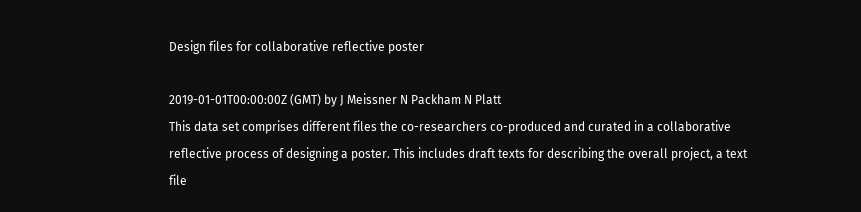Design files for collaborative reflective poster

2019-01-01T00:00:00Z (GMT) by J Meissner N Packham N Platt
This data set comprises different files the co-researchers co-produced and curated in a collaborative reflective process of designing a poster. This includes draft texts for describing the overall project, a text file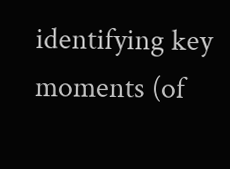identifying key moments (of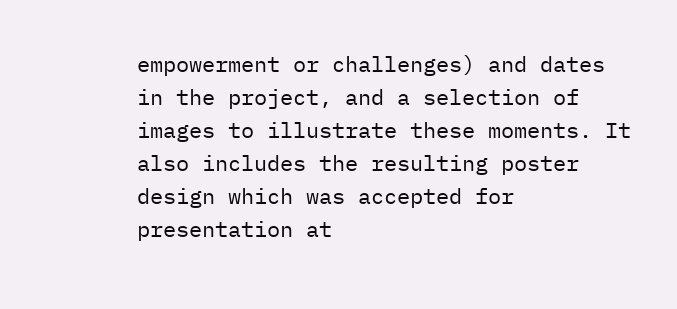empowerment or challenges) and dates in the project, and a selection of images to illustrate these moments. It also includes the resulting poster design which was accepted for presentation at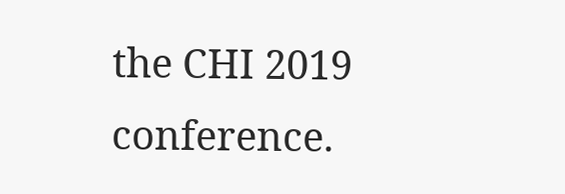the CHI 2019 conference.